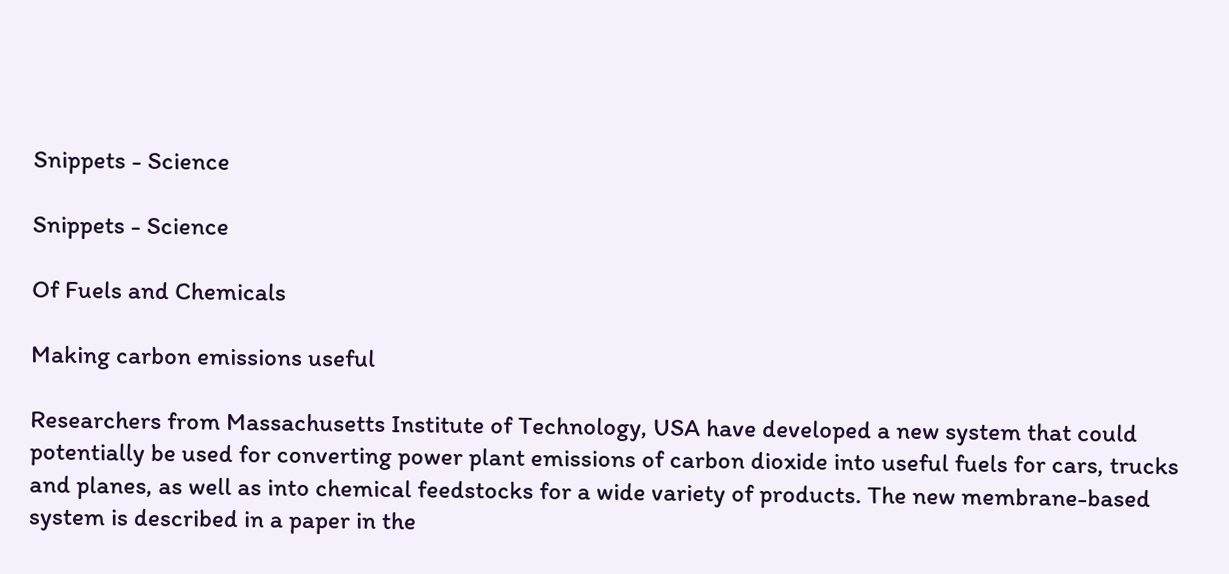Snippets - Science

Snippets - Science

Of Fuels and Chemicals

Making carbon emissions useful

Researchers from Massachusetts Institute of Technology, USA have developed a new system that could potentially be used for converting power plant emissions of carbon dioxide into useful fuels for cars, trucks and planes, as well as into chemical feedstocks for a wide variety of products. The new membrane-based system is described in a paper in the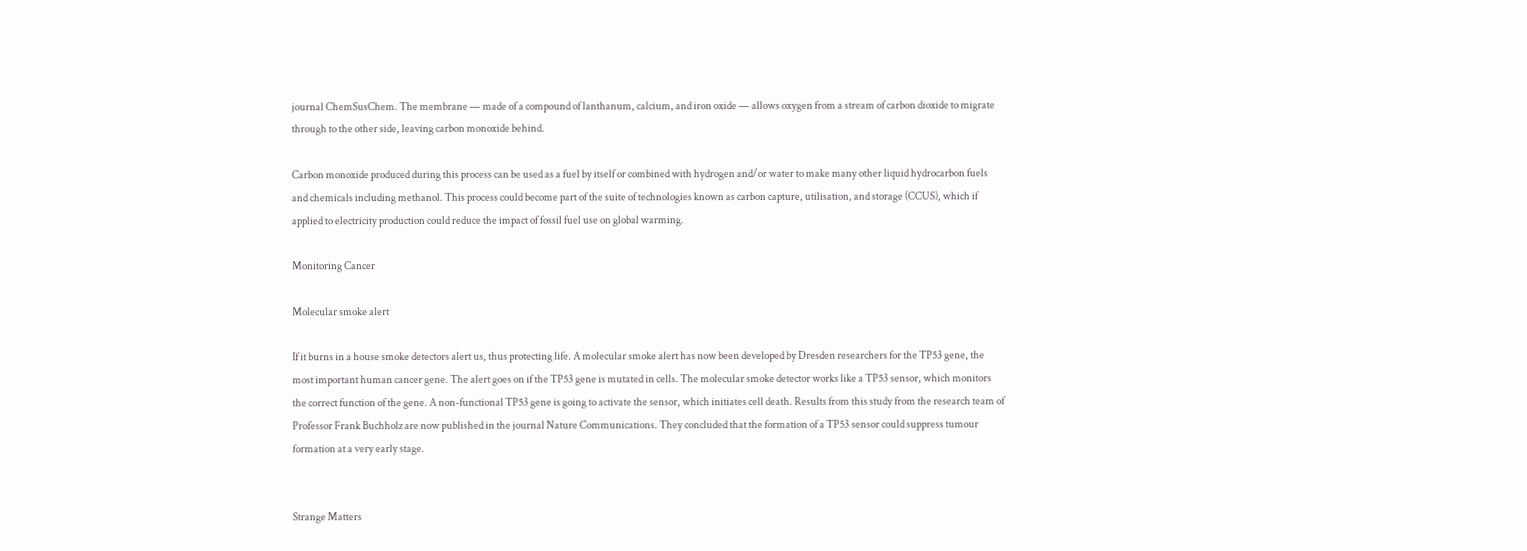journal ChemSusChem. The membrane — made of a compound of lanthanum, calcium, and iron oxide — allows oxygen from a stream of carbon dioxide to migrate through to the other side, leaving carbon monoxide behind.

Carbon monoxide produced during this process can be used as a fuel by itself or combined with hydrogen and/or water to make many other liquid hydrocarbon fuels and chemicals including methanol. This process could become part of the suite of technologies known as carbon capture, utilisation, and storage (CCUS), which if applied to electricity production could reduce the impact of fossil fuel use on global warming.

Monitoring Cancer

Molecular smoke alert

If it burns in a house smoke detectors alert us, thus protecting life. A molecular smoke alert has now been developed by Dresden researchers for the TP53 gene, the most important human cancer gene. The alert goes on if the TP53 gene is mutated in cells. The molecular smoke detector works like a TP53 sensor, which monitors the correct function of the gene. A non-functional TP53 gene is going to activate the sensor, which initiates cell death. Results from this study from the research team of Professor Frank Buchholz are now published in the journal Nature Communications. They concluded that the formation of a TP53 sensor could suppress tumour formation at a very early stage.


Strange Matters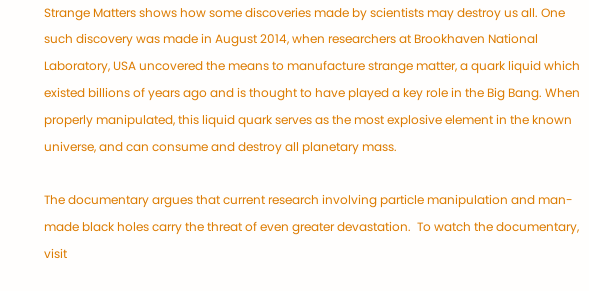Strange Matters shows how some discoveries made by scientists may destroy us all. One such discovery was made in August 2014, when researchers at Brookhaven National Laboratory, USA uncovered the means to manufacture strange matter, a quark liquid which existed billions of years ago and is thought to have played a key role in the Big Bang. When properly manipulated, this liquid quark serves as the most explosive element in the known universe, and can consume and destroy all planetary mass.

The documentary argues that current research involving particle manipulation and man-made black holes carry the threat of even greater devastation.  To watch the documentary, visit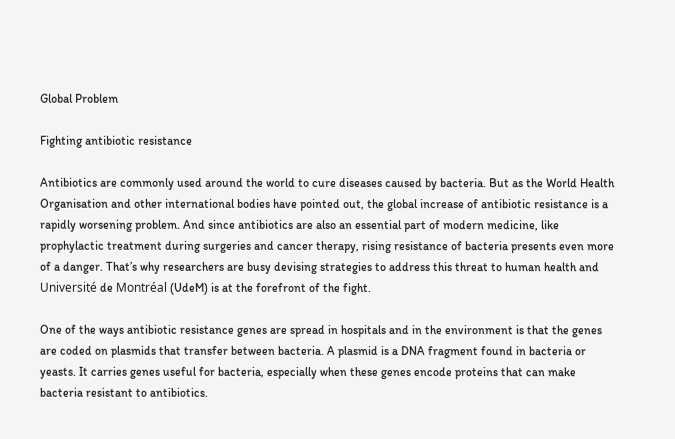Global Problem

Fighting antibiotic resistance

Antibiotics are commonly used around the world to cure diseases caused by bacteria. But as the World Health Organisation and other international bodies have pointed out, the global increase of antibiotic resistance is a rapidly worsening problem. And since antibiotics are also an essential part of modern medicine, like prophylactic treatment during surgeries and cancer therapy, rising resistance of bacteria presents even more of a danger. That’s why researchers are busy devising strategies to address this threat to human health and Université de Montréal (UdeM) is at the forefront of the fight.

One of the ways antibiotic resistance genes are spread in hospitals and in the environment is that the genes are coded on plasmids that transfer between bacteria. A plasmid is a DNA fragment found in bacteria or yeasts. It carries genes useful for bacteria, especially when these genes encode proteins that can make bacteria resistant to antibiotics.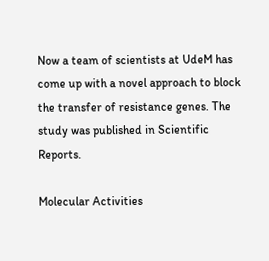Now a team of scientists at UdeM has come up with a novel approach to block the transfer of resistance genes. The study was published in Scientific Reports.

Molecular Activities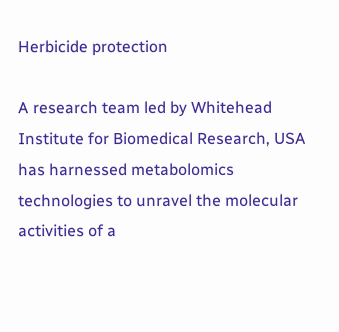Herbicide protection

A research team led by Whitehead Institute for Biomedical Research, USA has harnessed metabolomics technologies to unravel the molecular activities of a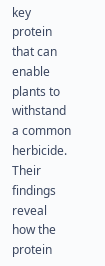key protein that can enable plants to withstand a common herbicide. Their findings reveal how the protein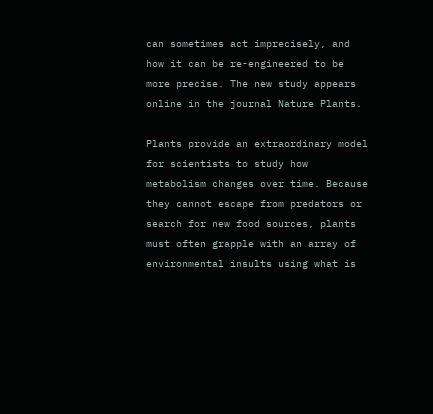can sometimes act imprecisely, and how it can be re-engineered to be more precise. The new study appears online in the journal Nature Plants.

Plants provide an extraordinary model for scientists to study how metabolism changes over time. Because they cannot escape from predators or search for new food sources, plants must often grapple with an array of environmental insults using what is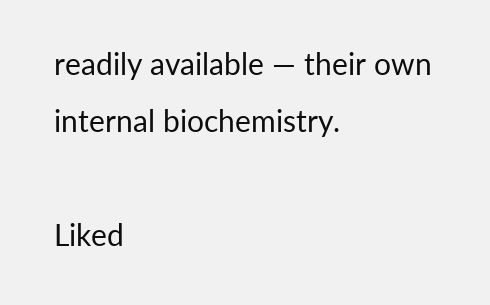readily available — their own internal biochemistry.

Liked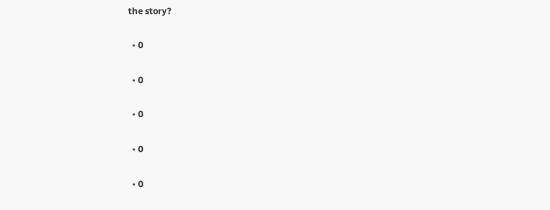the story?

  • 0

  • 0

  • 0

  • 0

  • 0